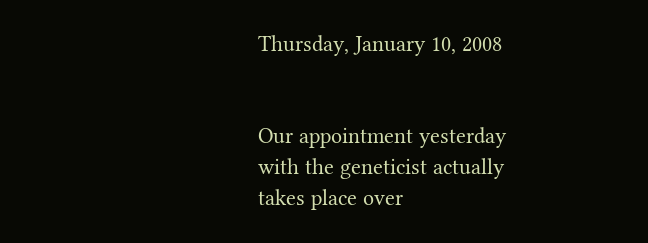Thursday, January 10, 2008


Our appointment yesterday with the geneticist actually takes place over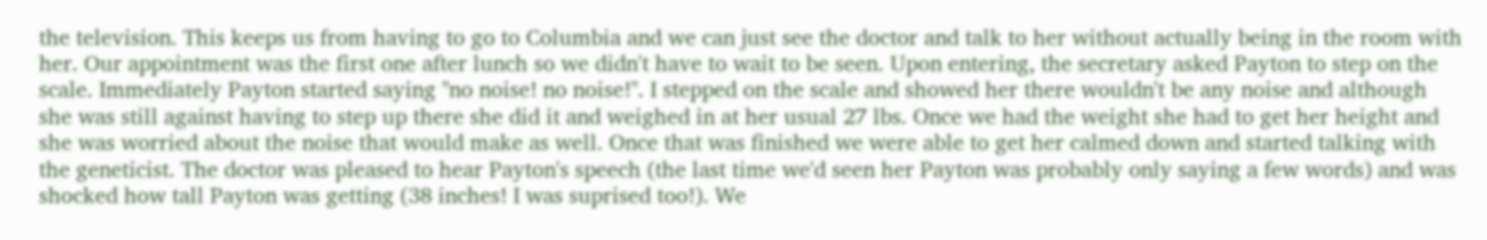the television. This keeps us from having to go to Columbia and we can just see the doctor and talk to her without actually being in the room with her. Our appointment was the first one after lunch so we didn't have to wait to be seen. Upon entering, the secretary asked Payton to step on the scale. Immediately Payton started saying "no noise! no noise!". I stepped on the scale and showed her there wouldn't be any noise and although she was still against having to step up there she did it and weighed in at her usual 27 lbs. Once we had the weight she had to get her height and she was worried about the noise that would make as well. Once that was finished we were able to get her calmed down and started talking with the geneticist. The doctor was pleased to hear Payton's speech (the last time we'd seen her Payton was probably only saying a few words) and was shocked how tall Payton was getting (38 inches! I was suprised too!). We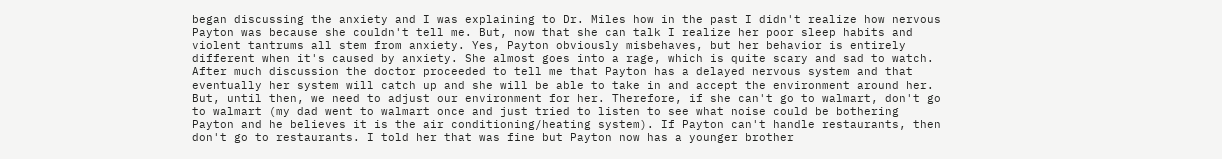began discussing the anxiety and I was explaining to Dr. Miles how in the past I didn't realize how nervous Payton was because she couldn't tell me. But, now that she can talk I realize her poor sleep habits and violent tantrums all stem from anxiety. Yes, Payton obviously misbehaves, but her behavior is entirely different when it's caused by anxiety. She almost goes into a rage, which is quite scary and sad to watch. After much discussion the doctor proceeded to tell me that Payton has a delayed nervous system and that eventually her system will catch up and she will be able to take in and accept the environment around her. But, until then, we need to adjust our environment for her. Therefore, if she can't go to walmart, don't go to walmart (my dad went to walmart once and just tried to listen to see what noise could be bothering Payton and he believes it is the air conditioning/heating system). If Payton can't handle restaurants, then don't go to restaurants. I told her that was fine but Payton now has a younger brother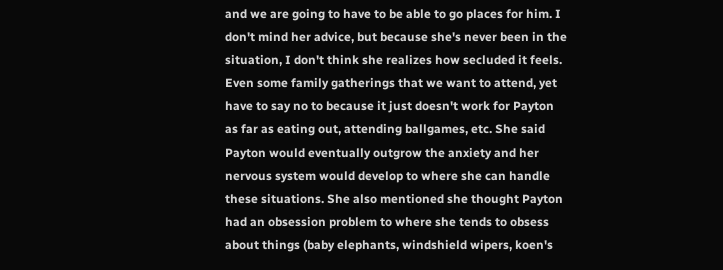and we are going to have to be able to go places for him. I don't mind her advice, but because she's never been in the situation, I don't think she realizes how secluded it feels. Even some family gatherings that we want to attend, yet have to say no to because it just doesn't work for Payton as far as eating out, attending ballgames, etc. She said Payton would eventually outgrow the anxiety and her nervous system would develop to where she can handle these situations. She also mentioned she thought Payton had an obsession problem to where she tends to obsess about things (baby elephants, windshield wipers, koen's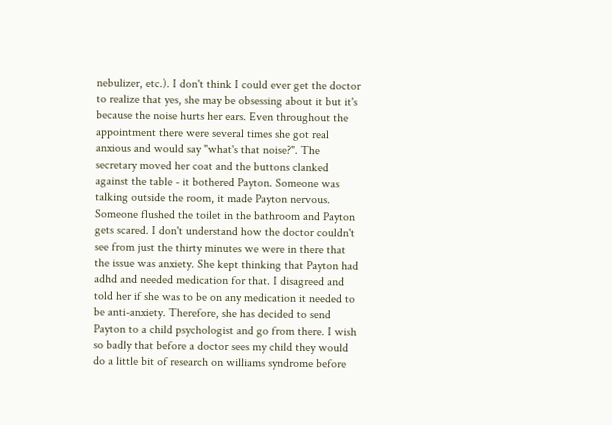nebulizer, etc.). I don't think I could ever get the doctor to realize that yes, she may be obsessing about it but it's because the noise hurts her ears. Even throughout the appointment there were several times she got real anxious and would say "what's that noise?". The secretary moved her coat and the buttons clanked against the table - it bothered Payton. Someone was talking outside the room, it made Payton nervous. Someone flushed the toilet in the bathroom and Payton gets scared. I don't understand how the doctor couldn't see from just the thirty minutes we were in there that the issue was anxiety. She kept thinking that Payton had adhd and needed medication for that. I disagreed and told her if she was to be on any medication it needed to be anti-anxiety. Therefore, she has decided to send Payton to a child psychologist and go from there. I wish so badly that before a doctor sees my child they would do a little bit of research on williams syndrome before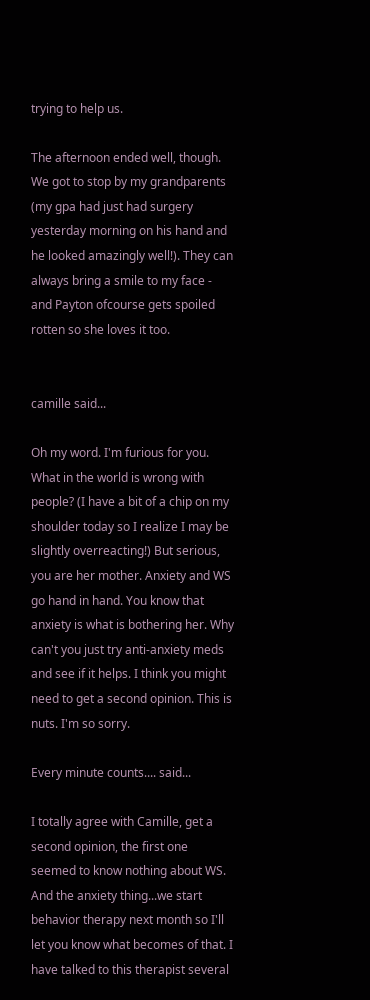trying to help us.

The afternoon ended well, though. We got to stop by my grandparents (my gpa had just had surgery yesterday morning on his hand and he looked amazingly well!). They can always bring a smile to my face - and Payton ofcourse gets spoiled rotten so she loves it too.


camille said...

Oh my word. I'm furious for you. What in the world is wrong with people? (I have a bit of a chip on my shoulder today so I realize I may be slightly overreacting!) But serious, you are her mother. Anxiety and WS go hand in hand. You know that anxiety is what is bothering her. Why can't you just try anti-anxiety meds and see if it helps. I think you might need to get a second opinion. This is nuts. I'm so sorry.

Every minute counts.... said...

I totally agree with Camille, get a second opinion, the first one seemed to know nothing about WS. And the anxiety thing...we start behavior therapy next month so I'll let you know what becomes of that. I have talked to this therapist several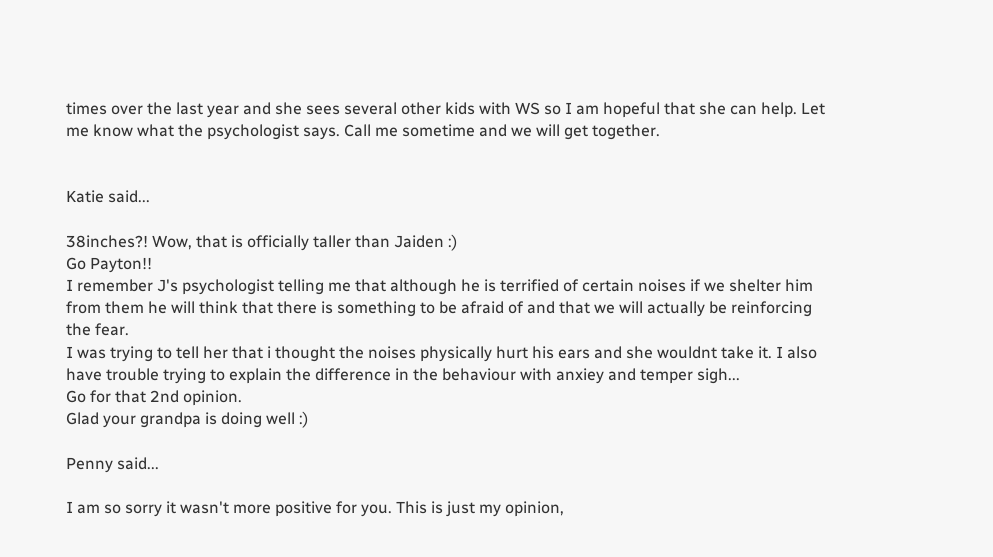times over the last year and she sees several other kids with WS so I am hopeful that she can help. Let me know what the psychologist says. Call me sometime and we will get together.


Katie said...

38inches?! Wow, that is officially taller than Jaiden :)
Go Payton!!
I remember J's psychologist telling me that although he is terrified of certain noises if we shelter him from them he will think that there is something to be afraid of and that we will actually be reinforcing the fear.
I was trying to tell her that i thought the noises physically hurt his ears and she wouldnt take it. I also have trouble trying to explain the difference in the behaviour with anxiey and temper sigh...
Go for that 2nd opinion.
Glad your grandpa is doing well :)

Penny said...

I am so sorry it wasn't more positive for you. This is just my opinion,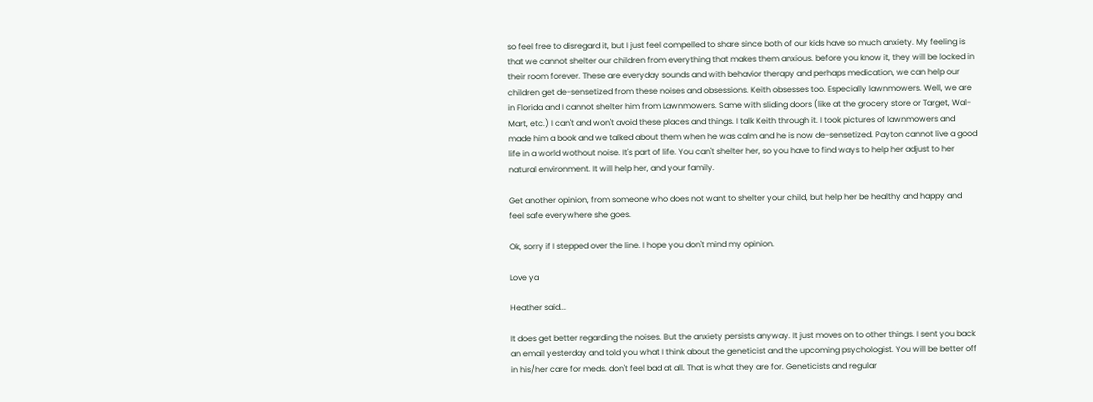so feel free to disregard it, but I just feel compelled to share since both of our kids have so much anxiety. My feeling is that we cannot shelter our children from everything that makes them anxious. before you know it, they will be locked in their room forever. These are everyday sounds and with behavior therapy and perhaps medication, we can help our children get de-sensetized from these noises and obsessions. Keith obsesses too. Especially lawnmowers. Well, we are in Florida and I cannot shelter him from Lawnmowers. Same with sliding doors (like at the grocery store or Target, Wal-Mart, etc.) I can't and won't avoid these places and things. I talk Keith through it. I took pictures of lawnmowers and made him a book and we talked about them when he was calm and he is now de-sensetized. Payton cannot live a good life in a world wothout noise. It's part of life. You can't shelter her, so you have to find ways to help her adjust to her natural environment. It will help her, and your family.

Get another opinion, from someone who does not want to shelter your child, but help her be healthy and happy and feel safe everywhere she goes.

Ok, sorry if I stepped over the line. I hope you don't mind my opinion.

Love ya

Heather said...

It does get better regarding the noises. But the anxiety persists anyway. It just moves on to other things. I sent you back an email yesterday and told you what I think about the geneticist and the upcoming psychologist. You will be better off in his/her care for meds. don't feel bad at all. That is what they are for. Geneticists and regular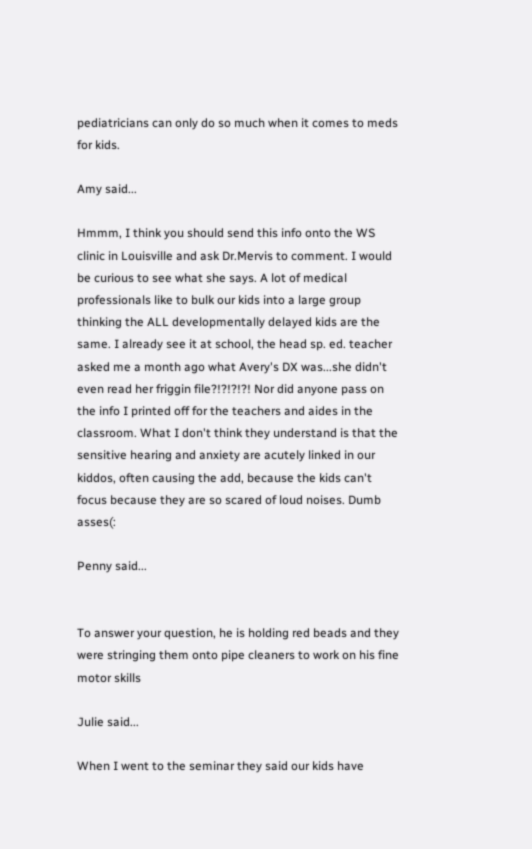pediatricians can only do so much when it comes to meds for kids.

Amy said...

Hmmm, I think you should send this info onto the WS clinic in Louisville and ask Dr.Mervis to comment. I would be curious to see what she says. A lot of medical professionals like to bulk our kids into a large group thinking the ALL developmentally delayed kids are the same. I already see it at school, the head sp. ed. teacher asked me a month ago what Avery's DX was...she didn't even read her friggin file?!?!?!?! Nor did anyone pass on the info I printed off for the teachers and aides in the classroom. What I don't think they understand is that the sensitive hearing and anxiety are acutely linked in our kiddos, often causing the add, because the kids can't focus because they are so scared of loud noises. Dumb asses(:

Penny said...


To answer your question, he is holding red beads and they were stringing them onto pipe cleaners to work on his fine motor skills

Julie said...

When I went to the seminar they said our kids have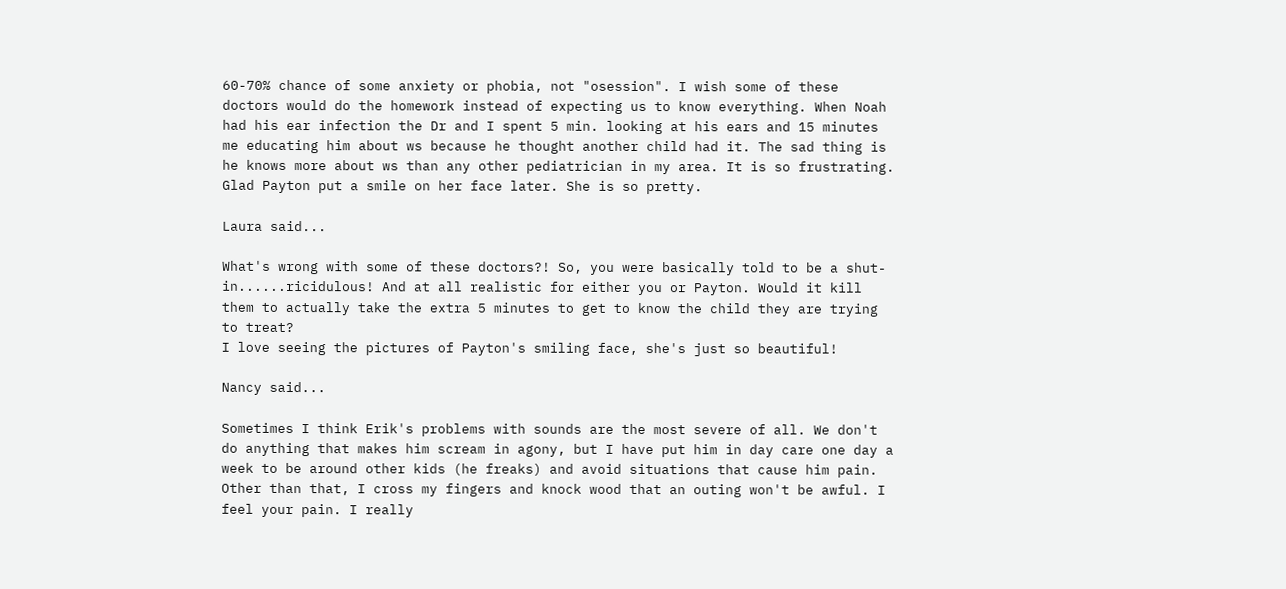60-70% chance of some anxiety or phobia, not "osession". I wish some of these doctors would do the homework instead of expecting us to know everything. When Noah had his ear infection the Dr and I spent 5 min. looking at his ears and 15 minutes me educating him about ws because he thought another child had it. The sad thing is he knows more about ws than any other pediatrician in my area. It is so frustrating. Glad Payton put a smile on her face later. She is so pretty.

Laura said...

What's wrong with some of these doctors?! So, you were basically told to be a shut-in......ricidulous! And at all realistic for either you or Payton. Would it kill them to actually take the extra 5 minutes to get to know the child they are trying to treat?
I love seeing the pictures of Payton's smiling face, she's just so beautiful!

Nancy said...

Sometimes I think Erik's problems with sounds are the most severe of all. We don't do anything that makes him scream in agony, but I have put him in day care one day a week to be around other kids (he freaks) and avoid situations that cause him pain. Other than that, I cross my fingers and knock wood that an outing won't be awful. I feel your pain. I really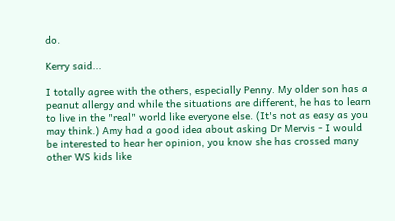do.

Kerry said...

I totally agree with the others, especially Penny. My older son has a peanut allergy and while the situations are different, he has to learn to live in the "real" world like everyone else. (It's not as easy as you may think.) Amy had a good idea about asking Dr Mervis - I would be interested to hear her opinion, you know she has crossed many other WS kids like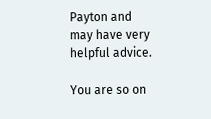Payton and may have very helpful advice.

You are so on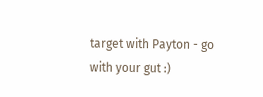target with Payton - go with your gut :)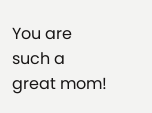You are such a great mom!